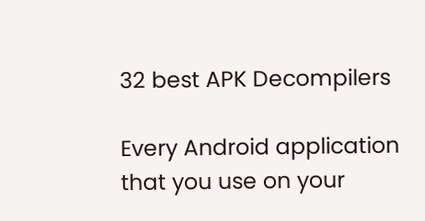32 best APK Decompilers

Every Android application that you use on your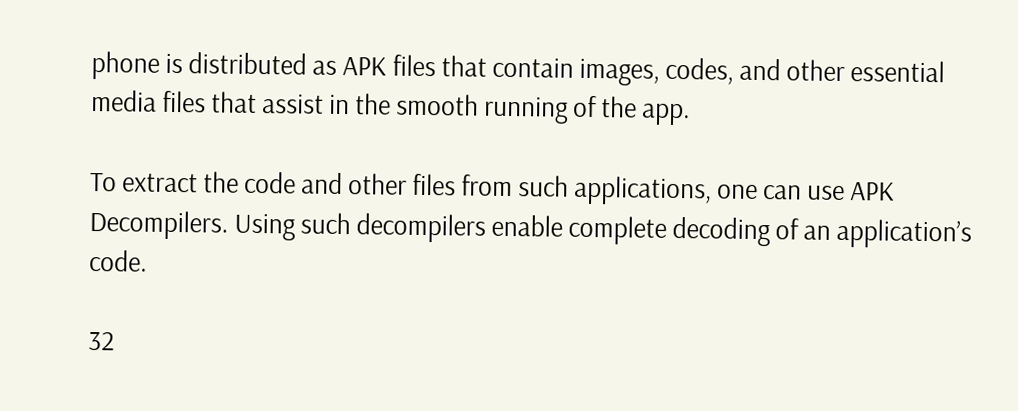phone is distributed as APK files that contain images, codes, and other essential media files that assist in the smooth running of the app.

To extract the code and other files from such applications, one can use APK Decompilers. Using such decompilers enable complete decoding of an application’s code.

32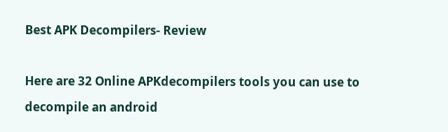Best APK Decompilers- Review

Here are 32 Online APKdecompilers tools you can use to decompile an android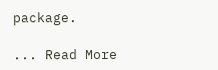package.

... Read More